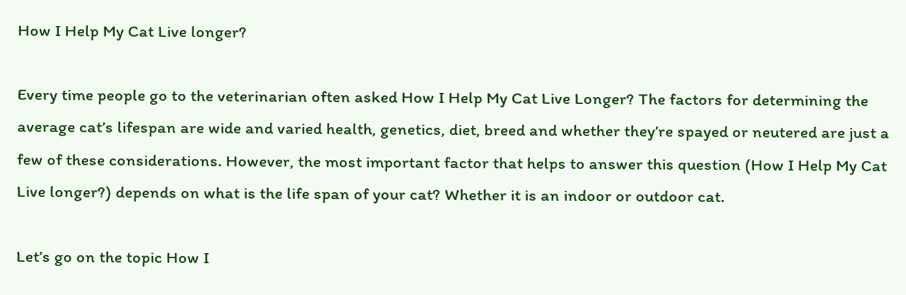How I Help My Cat Live longer?

Every time people go to the veterinarian often asked How I Help My Cat Live Longer? The factors for determining the average cat’s lifespan are wide and varied health, genetics, diet, breed and whether they’re spayed or neutered are just a few of these considerations. However, the most important factor that helps to answer this question (How I Help My Cat Live longer?) depends on what is the life span of your cat? Whether it is an indoor or outdoor cat.

Let’s go on the topic How I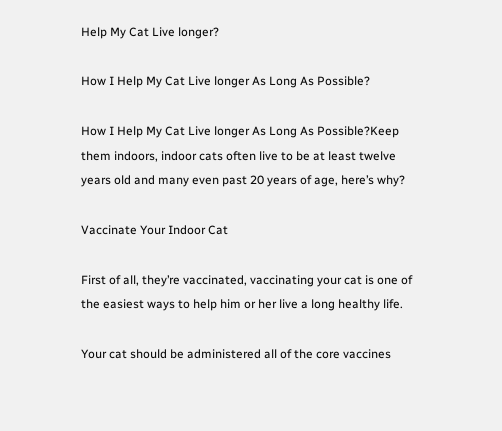Help My Cat Live longer?

How I Help My Cat Live longer As Long As Possible?

How I Help My Cat Live longer As Long As Possible?Keep them indoors, indoor cats often live to be at least twelve years old and many even past 20 years of age, here’s why?

Vaccinate Your Indoor Cat

First of all, they’re vaccinated, vaccinating your cat is one of the easiest ways to help him or her live a long healthy life.

Your cat should be administered all of the core vaccines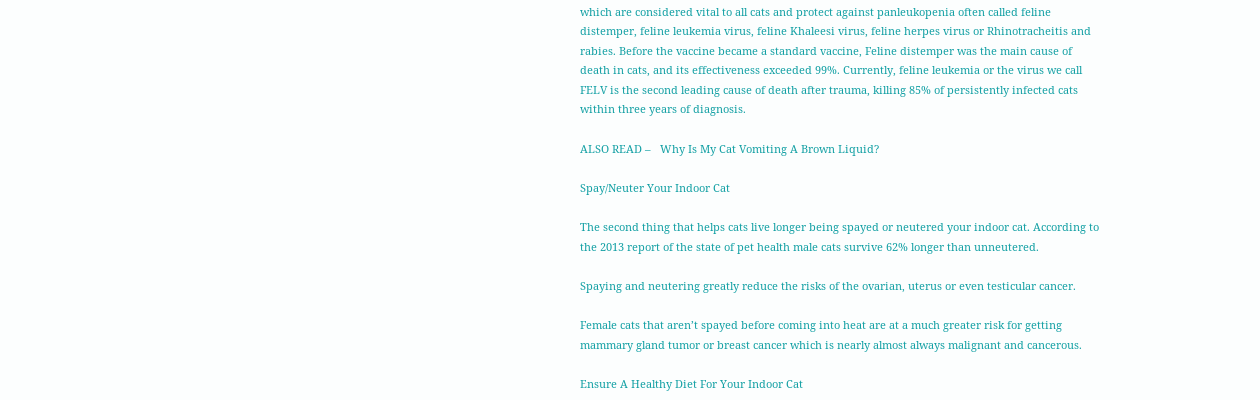which are considered vital to all cats and protect against panleukopenia often called feline distemper, feline leukemia virus, feline Khaleesi virus, feline herpes virus or Rhinotracheitis and rabies. Before the vaccine became a standard vaccine, Feline distemper was the main cause of death in cats, and its effectiveness exceeded 99%. Currently, feline leukemia or the virus we call FELV is the second leading cause of death after trauma, killing 85% of persistently infected cats within three years of diagnosis.

ALSO READ –   Why Is My Cat Vomiting A Brown Liquid?

Spay/Neuter Your Indoor Cat

The second thing that helps cats live longer being spayed or neutered your indoor cat. According to the 2013 report of the state of pet health male cats survive 62% longer than unneutered.

Spaying and neutering greatly reduce the risks of the ovarian, uterus or even testicular cancer.

Female cats that aren’t spayed before coming into heat are at a much greater risk for getting mammary gland tumor or breast cancer which is nearly almost always malignant and cancerous.

Ensure A Healthy Diet For Your Indoor Cat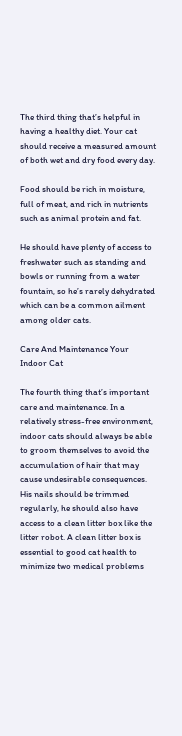The third thing that’s helpful in having a healthy diet. Your cat should receive a measured amount of both wet and dry food every day.

Food should be rich in moisture, full of meat, and rich in nutrients such as animal protein and fat.

He should have plenty of access to freshwater such as standing and bowls or running from a water fountain, so he’s rarely dehydrated which can be a common ailment among older cats.

Care And Maintenance Your Indoor Cat

The fourth thing that’s important care and maintenance. In a relatively stress-free environment, indoor cats should always be able to groom themselves to avoid the accumulation of hair that may cause undesirable consequences. His nails should be trimmed regularly, he should also have access to a clean litter box like the litter robot. A clean litter box is essential to good cat health to minimize two medical problems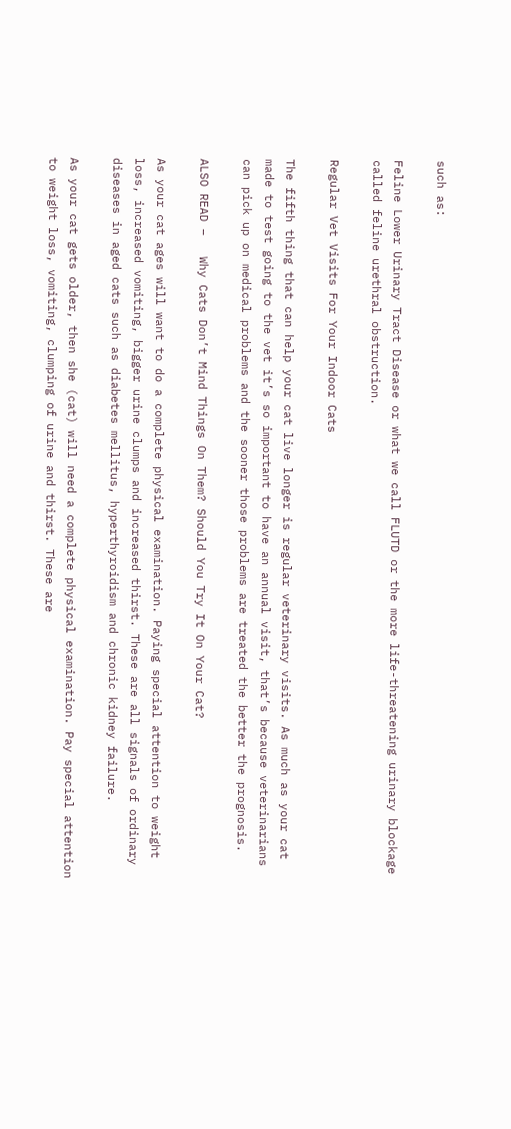such as:

Feline Lower Urinary Tract Disease or what we call FLUTD or the more life-threatening urinary blockage called feline urethral obstruction.

Regular Vet Visits For Your Indoor Cats

The fifth thing that can help your cat live longer is regular veterinary visits. As much as your cat made to test going to the vet it’s so important to have an annual visit, that’s because veterinarians can pick up on medical problems and the sooner those problems are treated the better the prognosis.

ALSO READ –   Why Cats Don’t Mind Things On Them? Should You Try It On Your Cat?

As your cat ages will want to do a complete physical examination. Paying special attention to weight loss, increased vomiting, bigger urine clumps and increased thirst. These are all signals of ordinary diseases in aged cats such as diabetes mellitus, hyperthyroidism and chronic kidney failure.

As your cat gets older, then she (cat) will need a complete physical examination. Pay special attention to weight loss, vomiting, clumping of urine and thirst. These are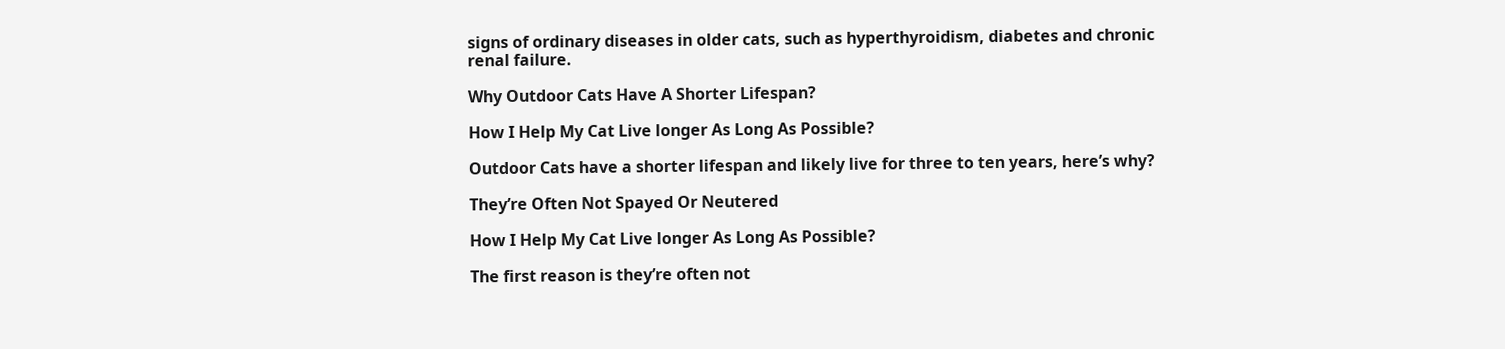signs of ordinary diseases in older cats, such as hyperthyroidism, diabetes and chronic renal failure.

Why Outdoor Cats Have A Shorter Lifespan?

How I Help My Cat Live longer As Long As Possible?

Outdoor Cats have a shorter lifespan and likely live for three to ten years, here’s why?

They’re Often Not Spayed Or Neutered

How I Help My Cat Live longer As Long As Possible?

The first reason is they’re often not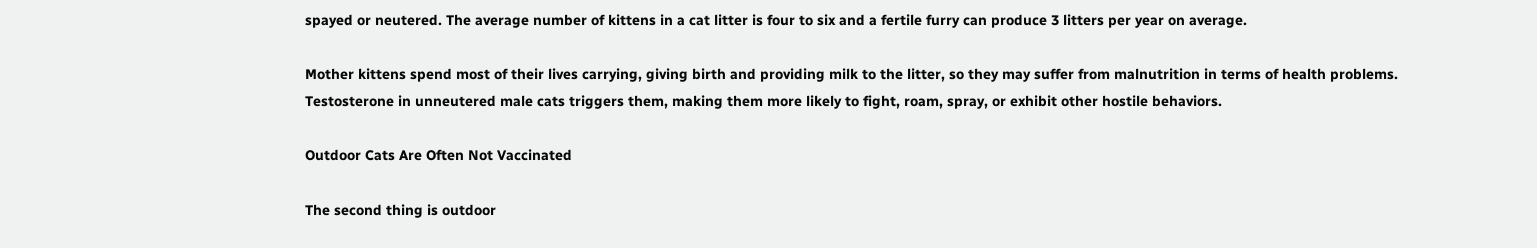spayed or neutered. The average number of kittens in a cat litter is four to six and a fertile furry can produce 3 litters per year on average.

Mother kittens spend most of their lives carrying, giving birth and providing milk to the litter, so they may suffer from malnutrition in terms of health problems. Testosterone in unneutered male cats triggers them, making them more likely to fight, roam, spray, or exhibit other hostile behaviors.

Outdoor Cats Are Often Not Vaccinated

The second thing is outdoor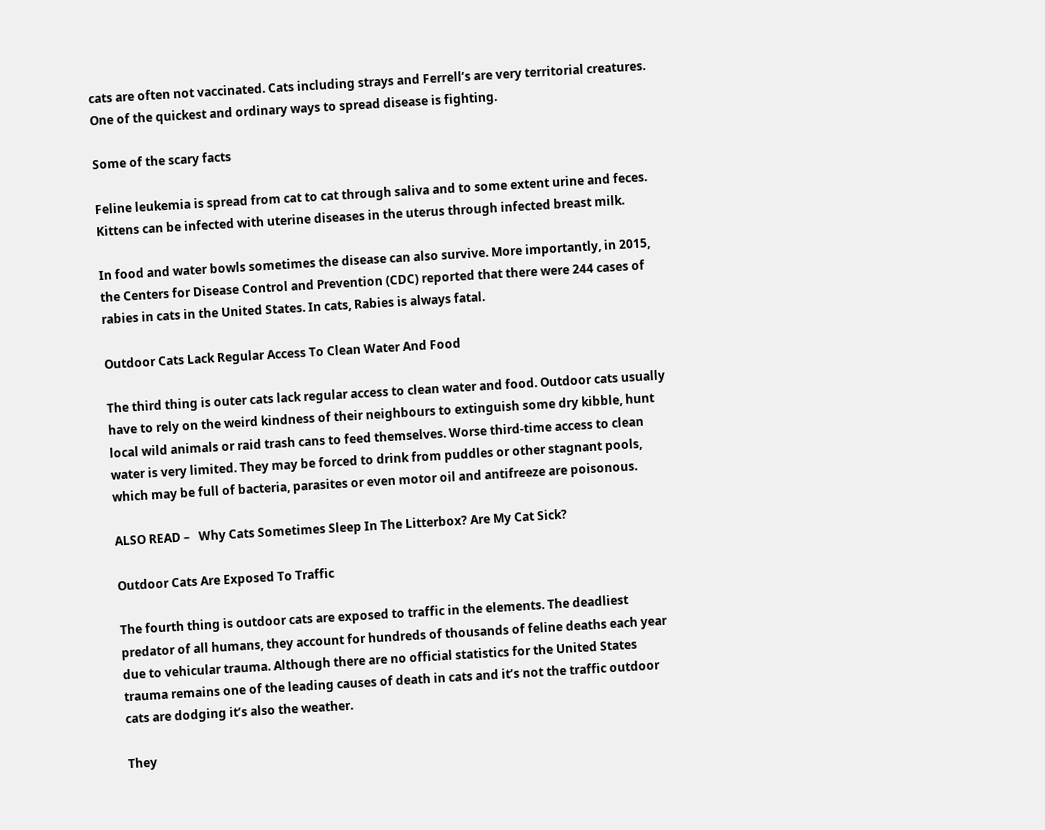cats are often not vaccinated. Cats including strays and Ferrell’s are very territorial creatures. One of the quickest and ordinary ways to spread disease is fighting.

Some of the scary facts

Feline leukemia is spread from cat to cat through saliva and to some extent urine and feces. Kittens can be infected with uterine diseases in the uterus through infected breast milk.

In food and water bowls sometimes the disease can also survive. More importantly, in 2015, the Centers for Disease Control and Prevention (CDC) reported that there were 244 cases of rabies in cats in the United States. In cats, Rabies is always fatal.

Outdoor Cats Lack Regular Access To Clean Water And Food

The third thing is outer cats lack regular access to clean water and food. Outdoor cats usually have to rely on the weird kindness of their neighbours to extinguish some dry kibble, hunt local wild animals or raid trash cans to feed themselves. Worse third-time access to clean water is very limited. They may be forced to drink from puddles or other stagnant pools, which may be full of bacteria, parasites or even motor oil and antifreeze are poisonous.

ALSO READ –   Why Cats Sometimes Sleep In The Litterbox? Are My Cat Sick?

Outdoor Cats Are Exposed To Traffic

The fourth thing is outdoor cats are exposed to traffic in the elements. The deadliest predator of all humans, they account for hundreds of thousands of feline deaths each year due to vehicular trauma. Although there are no official statistics for the United States trauma remains one of the leading causes of death in cats and it’s not the traffic outdoor cats are dodging it’s also the weather.

They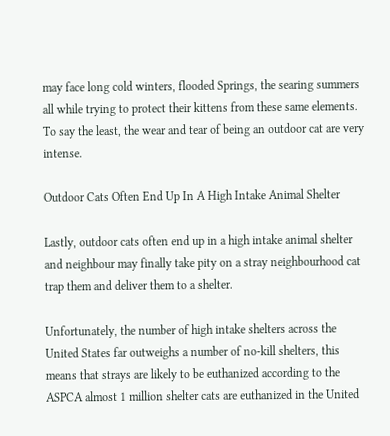may face long cold winters, flooded Springs, the searing summers all while trying to protect their kittens from these same elements. To say the least, the wear and tear of being an outdoor cat are very intense.

Outdoor Cats Often End Up In A High Intake Animal Shelter

Lastly, outdoor cats often end up in a high intake animal shelter and neighbour may finally take pity on a stray neighbourhood cat trap them and deliver them to a shelter.

Unfortunately, the number of high intake shelters across the United States far outweighs a number of no-kill shelters, this means that strays are likely to be euthanized according to the ASPCA almost 1 million shelter cats are euthanized in the United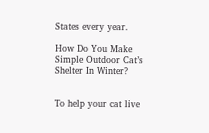States every year.

How Do You Make Simple Outdoor Cat’s Shelter In Winter?


To help your cat live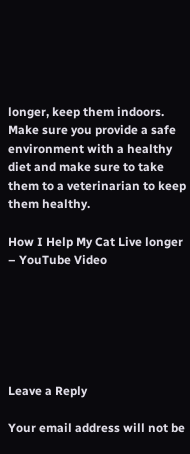longer, keep them indoors. Make sure you provide a safe environment with a healthy diet and make sure to take them to a veterinarian to keep them healthy.

How I Help My Cat Live longer – YouTube Video






Leave a Reply

Your email address will not be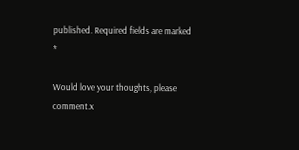published. Required fields are marked *

Would love your thoughts, please comment.x